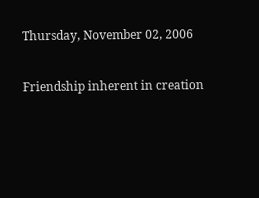Thursday, November 02, 2006

Friendship inherent in creation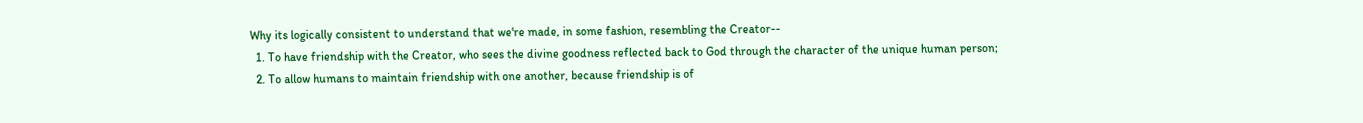Why its logically consistent to understand that we're made, in some fashion, resembling the Creator--
  1. To have friendship with the Creator, who sees the divine goodness reflected back to God through the character of the unique human person;
  2. To allow humans to maintain friendship with one another, because friendship is of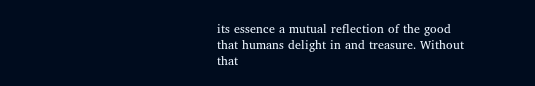its essence a mutual reflection of the good that humans delight in and treasure. Without that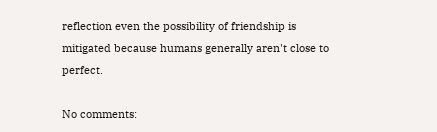reflection even the possibility of friendship is mitigated because humans generally aren't close to perfect.

No comments: